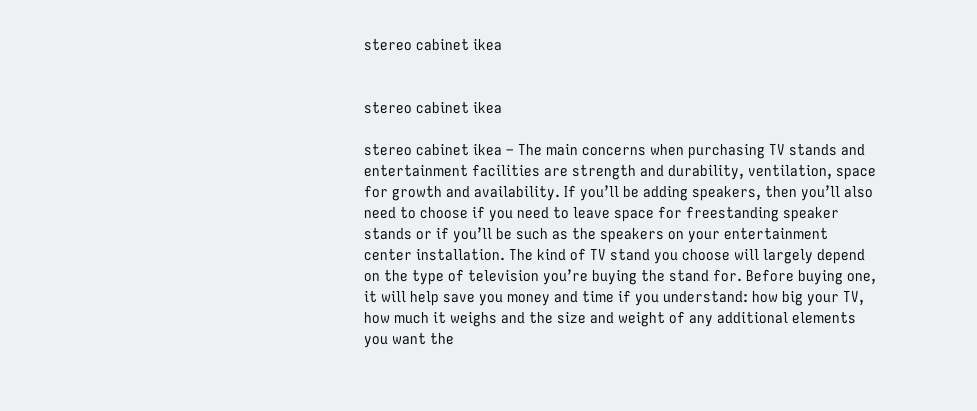stereo cabinet ikea


stereo cabinet ikea

stereo cabinet ikea – The main concerns when purchasing TV stands and entertainment facilities are strength and durability, ventilation, space for growth and availability. If you’ll be adding speakers, then you’ll also need to choose if you need to leave space for freestanding speaker stands or if you’ll be such as the speakers on your entertainment center installation. The kind of TV stand you choose will largely depend on the type of television you’re buying the stand for. Before buying one, it will help save you money and time if you understand: how big your TV, how much it weighs and the size and weight of any additional elements you want the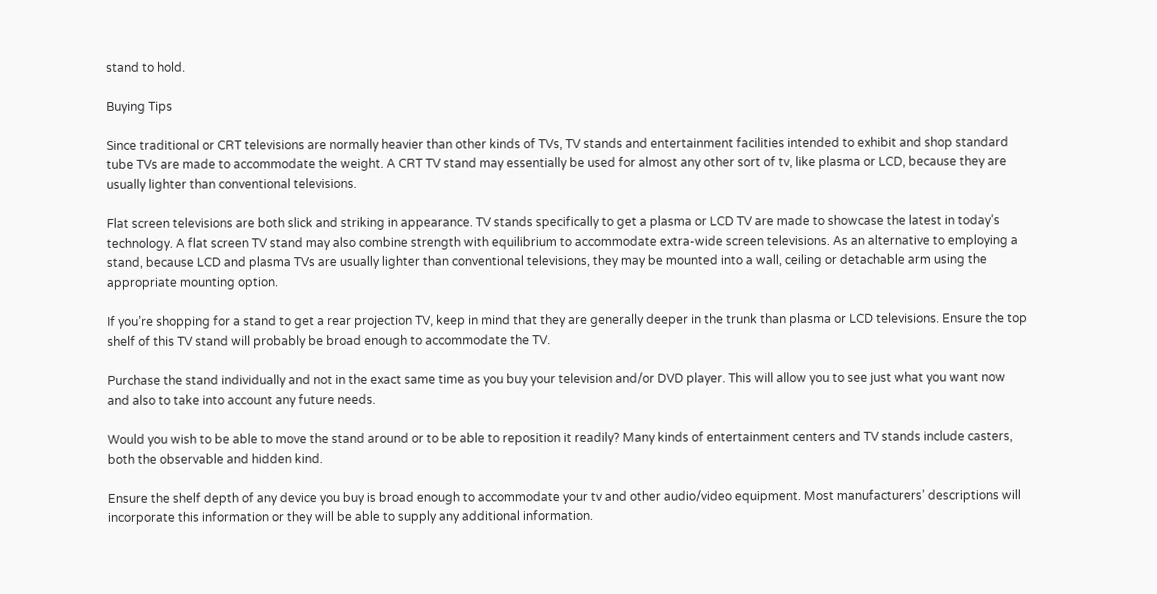stand to hold.

Buying Tips

Since traditional or CRT televisions are normally heavier than other kinds of TVs, TV stands and entertainment facilities intended to exhibit and shop standard tube TVs are made to accommodate the weight. A CRT TV stand may essentially be used for almost any other sort of tv, like plasma or LCD, because they are usually lighter than conventional televisions.

Flat screen televisions are both slick and striking in appearance. TV stands specifically to get a plasma or LCD TV are made to showcase the latest in today’s technology. A flat screen TV stand may also combine strength with equilibrium to accommodate extra-wide screen televisions. As an alternative to employing a stand, because LCD and plasma TVs are usually lighter than conventional televisions, they may be mounted into a wall, ceiling or detachable arm using the appropriate mounting option.

If you’re shopping for a stand to get a rear projection TV, keep in mind that they are generally deeper in the trunk than plasma or LCD televisions. Ensure the top shelf of this TV stand will probably be broad enough to accommodate the TV.

Purchase the stand individually and not in the exact same time as you buy your television and/or DVD player. This will allow you to see just what you want now and also to take into account any future needs.

Would you wish to be able to move the stand around or to be able to reposition it readily? Many kinds of entertainment centers and TV stands include casters, both the observable and hidden kind.

Ensure the shelf depth of any device you buy is broad enough to accommodate your tv and other audio/video equipment. Most manufacturers’ descriptions will incorporate this information or they will be able to supply any additional information.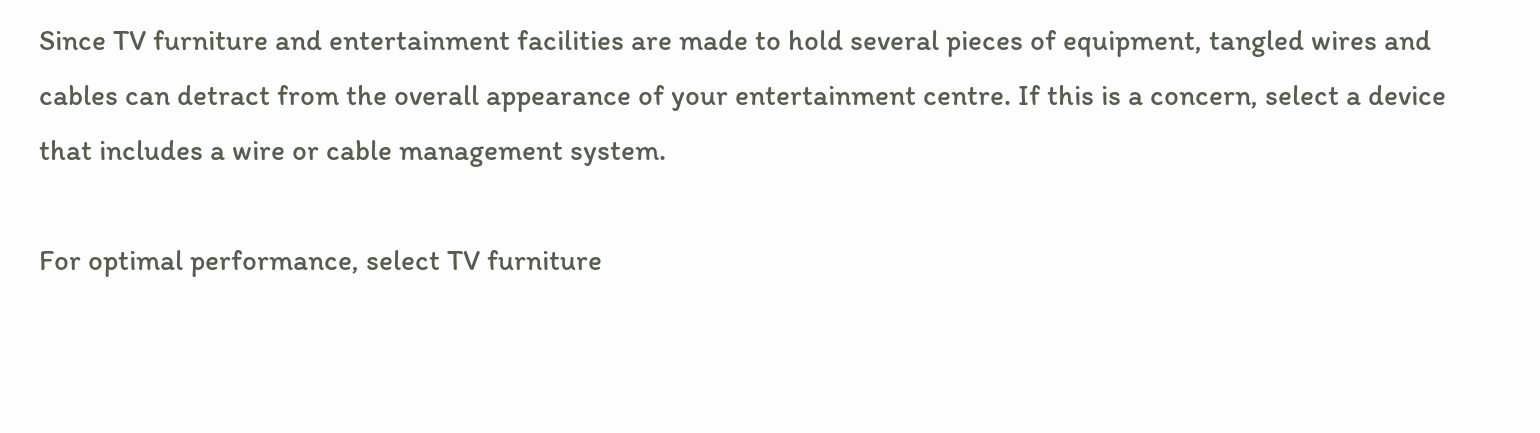Since TV furniture and entertainment facilities are made to hold several pieces of equipment, tangled wires and cables can detract from the overall appearance of your entertainment centre. If this is a concern, select a device that includes a wire or cable management system.

For optimal performance, select TV furniture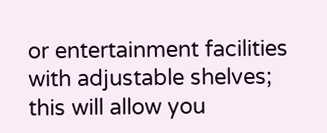or entertainment facilities with adjustable shelves; this will allow you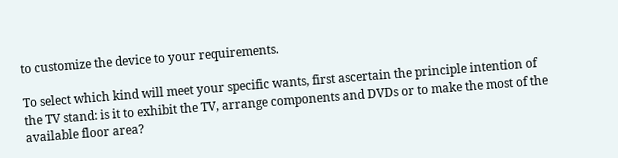to customize the device to your requirements.

To select which kind will meet your specific wants, first ascertain the principle intention of the TV stand: is it to exhibit the TV, arrange components and DVDs or to make the most of the available floor area?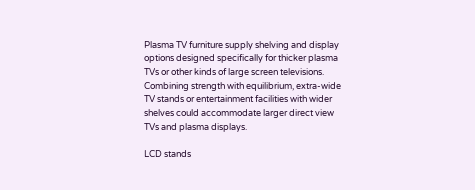Plasma TV furniture supply shelving and display options designed specifically for thicker plasma TVs or other kinds of large screen televisions. Combining strength with equilibrium, extra-wide TV stands or entertainment facilities with wider shelves could accommodate larger direct view TVs and plasma displays.

LCD stands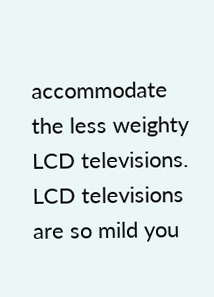accommodate the less weighty LCD televisions. LCD televisions are so mild you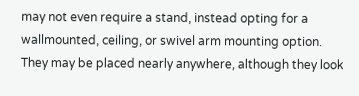may not even require a stand, instead opting for a wallmounted, ceiling, or swivel arm mounting option. They may be placed nearly anywhere, although they look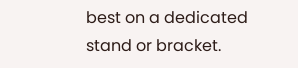best on a dedicated stand or bracket.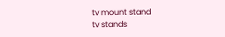tv mount stand
tv stands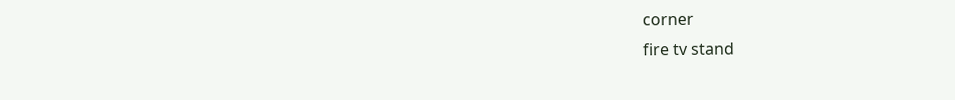corner
fire tv stand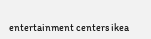entertainment centers ikea